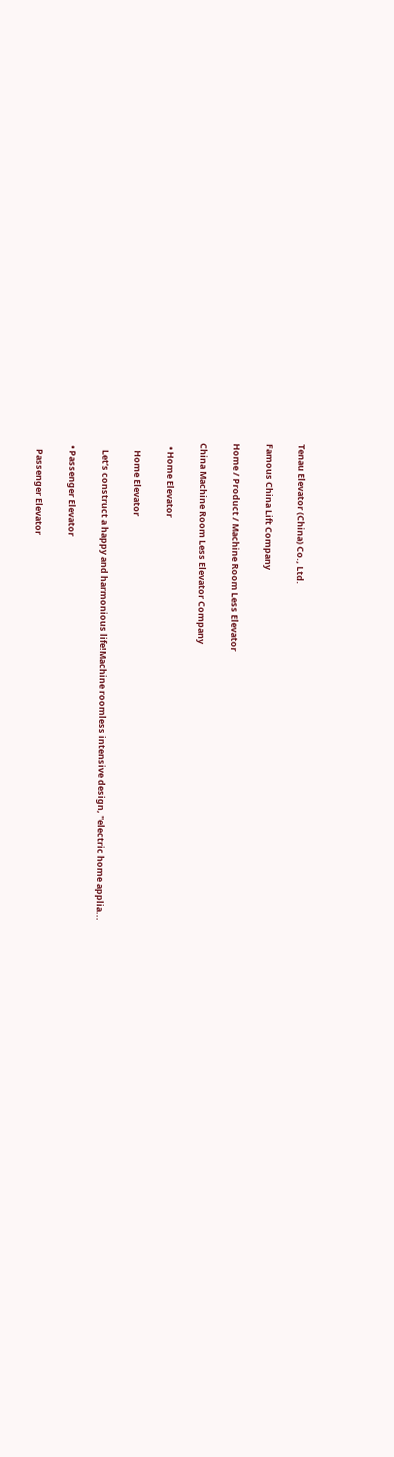Tenau Elevator (China) Co., Ltd.

Famous China Lift Company

Home / Product / Machine Room Less Elevator

China Machine Room Less Elevator Company

  • Home Elevator

    Home Elevator

    Let’s construct a happy and harmonious life!Machine roomless intensive design, "electric home applia...

  • Passenger Elevator

    Passenger Elevator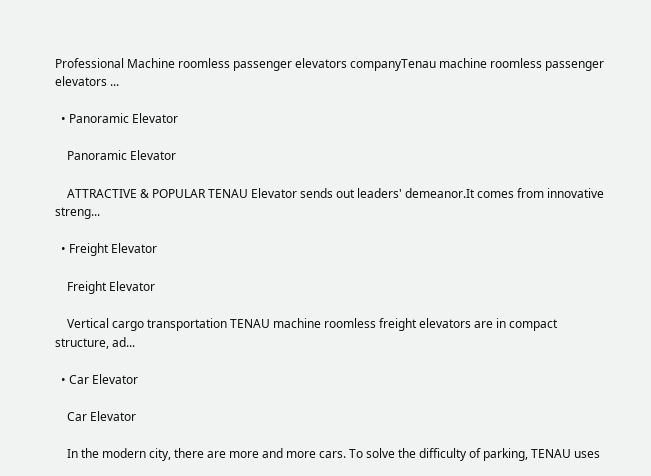Professional Machine roomless passenger elevators companyTenau machine roomless passenger elevators ...

  • Panoramic Elevator

    Panoramic Elevator

    ATTRACTIVE & POPULAR TENAU Elevator sends out leaders' demeanor.It comes from innovative streng...

  • Freight Elevator

    Freight Elevator

    Vertical cargo transportation TENAU machine roomless freight elevators are in compact structure, ad...

  • Car Elevator

    Car Elevator

    In the modern city, there are more and more cars. To solve the difficulty of parking, TENAU uses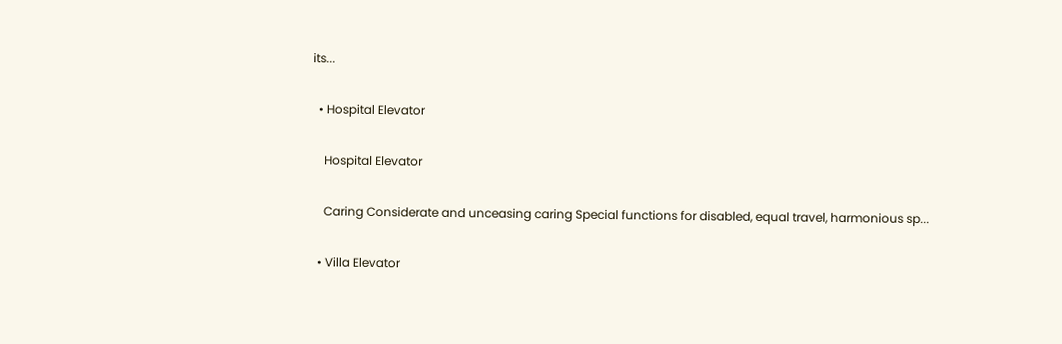its...

  • Hospital Elevator

    Hospital Elevator

    Caring Considerate and unceasing caring Special functions for disabled, equal travel, harmonious sp...

  • Villa Elevator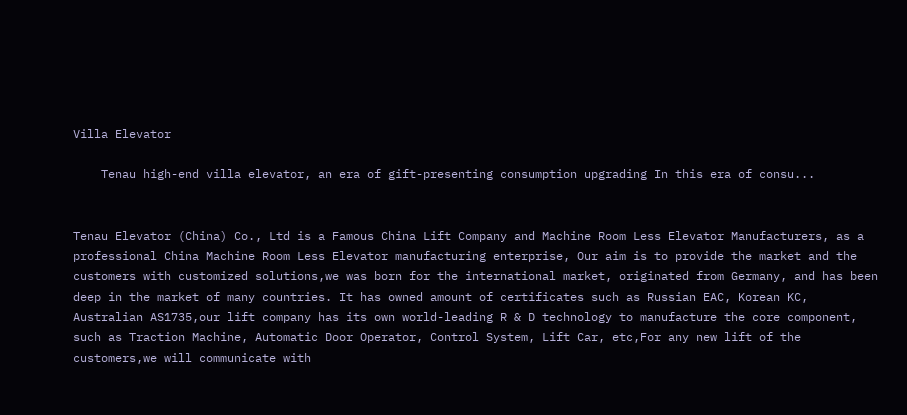Villa Elevator

    Tenau high-end villa elevator, an era of gift-presenting consumption upgrading In this era of consu...


Tenau Elevator (China) Co., Ltd is a Famous China Lift Company and Machine Room Less Elevator Manufacturers, as a professional China Machine Room Less Elevator manufacturing enterprise, Our aim is to provide the market and the customers with customized solutions,we was born for the international market, originated from Germany, and has been deep in the market of many countries. It has owned amount of certificates such as Russian EAC, Korean KC, Australian AS1735,our lift company has its own world-leading R & D technology to manufacture the core component, such as Traction Machine, Automatic Door Operator, Control System, Lift Car, etc,For any new lift of the customers,we will communicate with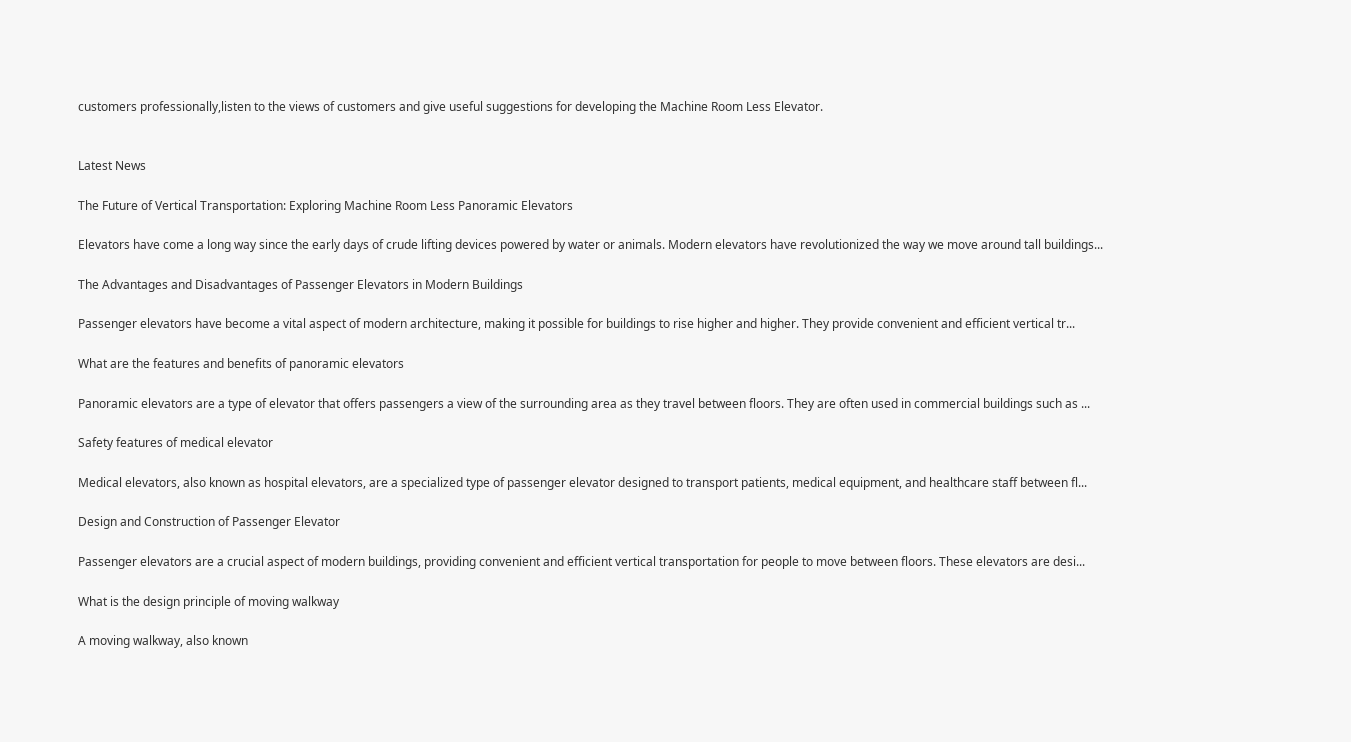customers professionally,listen to the views of customers and give useful suggestions for developing the Machine Room Less Elevator.


Latest News

The Future of Vertical Transportation: Exploring Machine Room Less Panoramic Elevators

Elevators have come a long way since the early days of crude lifting devices powered by water or animals. Modern elevators have revolutionized the way we move around tall buildings...

The Advantages and Disadvantages of Passenger Elevators in Modern Buildings

Passenger elevators have become a vital aspect of modern architecture, making it possible for buildings to rise higher and higher. They provide convenient and efficient vertical tr...

What are the features and benefits of panoramic elevators

Panoramic elevators are a type of elevator that offers passengers a view of the surrounding area as they travel between floors. They are often used in commercial buildings such as ...

Safety features of medical elevator

Medical elevators, also known as hospital elevators, are a specialized type of passenger elevator designed to transport patients, medical equipment, and healthcare staff between fl...

Design and Construction of Passenger Elevator

Passenger elevators are a crucial aspect of modern buildings, providing convenient and efficient vertical transportation for people to move between floors. These elevators are desi...

What is the design principle of moving walkway

A moving walkway, also known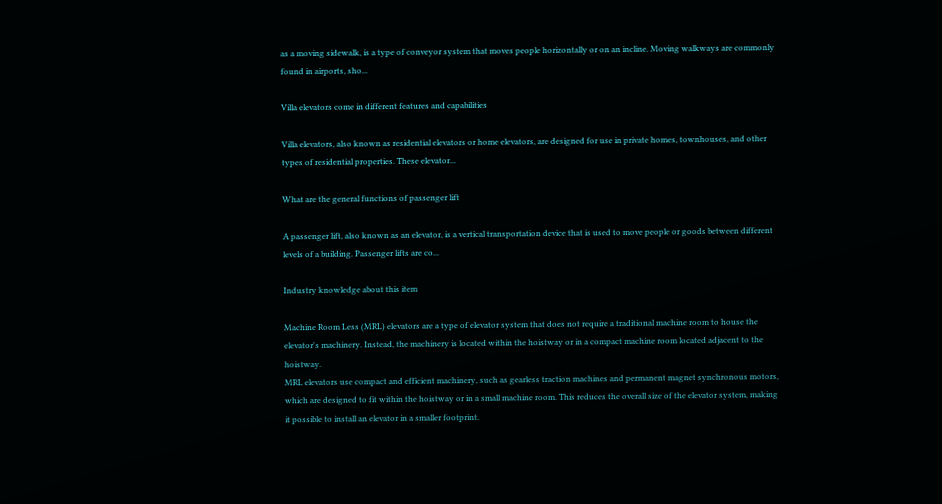as a moving sidewalk, is a type of conveyor system that moves people horizontally or on an incline. Moving walkways are commonly found in airports, sho...

Villa elevators come in different features and capabilities

Villa elevators, also known as residential elevators or home elevators, are designed for use in private homes, townhouses, and other types of residential properties. These elevator...

What are the general functions of passenger lift

A passenger lift, also known as an elevator, is a vertical transportation device that is used to move people or goods between different levels of a building. Passenger lifts are co...

Industry knowledge about this item

Machine Room Less (MRL) elevators are a type of elevator system that does not require a traditional machine room to house the elevator's machinery. Instead, the machinery is located within the hoistway or in a compact machine room located adjacent to the hoistway.
MRL elevators use compact and efficient machinery, such as gearless traction machines and permanent magnet synchronous motors, which are designed to fit within the hoistway or in a small machine room. This reduces the overall size of the elevator system, making it possible to install an elevator in a smaller footprint.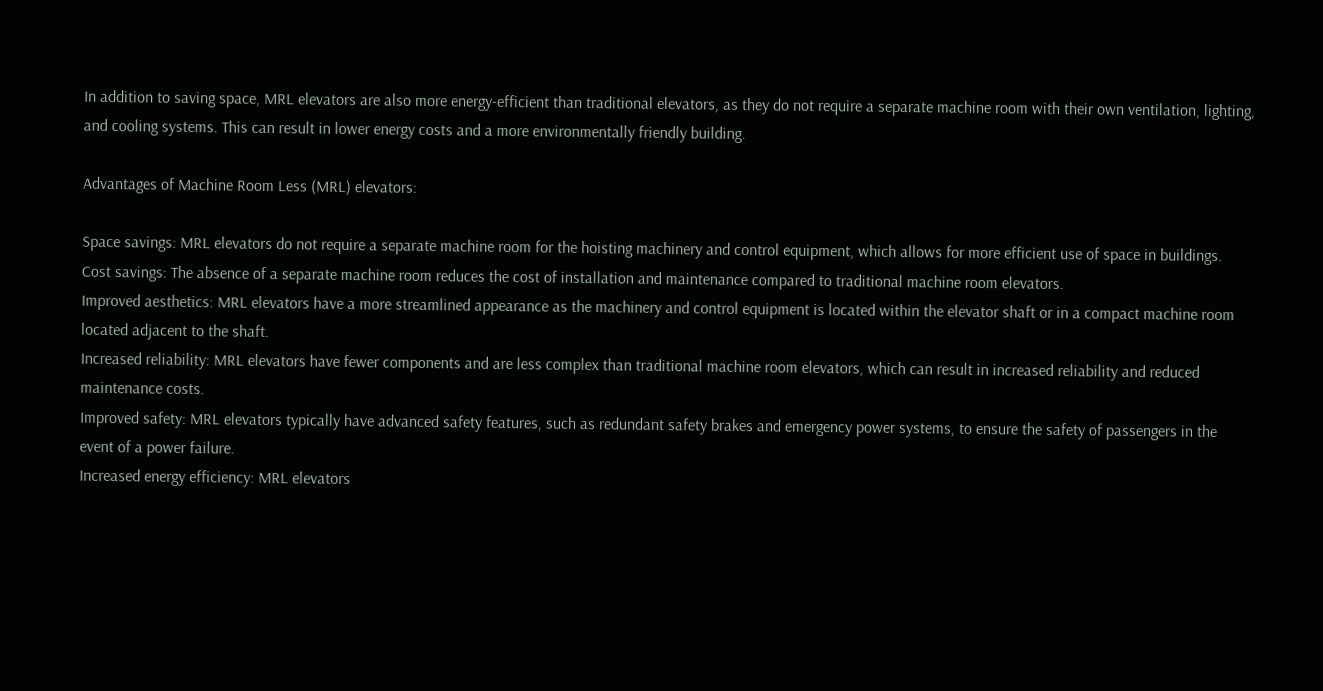In addition to saving space, MRL elevators are also more energy-efficient than traditional elevators, as they do not require a separate machine room with their own ventilation, lighting, and cooling systems. This can result in lower energy costs and a more environmentally friendly building.

Advantages of Machine Room Less (MRL) elevators:

Space savings: MRL elevators do not require a separate machine room for the hoisting machinery and control equipment, which allows for more efficient use of space in buildings.
Cost savings: The absence of a separate machine room reduces the cost of installation and maintenance compared to traditional machine room elevators.
Improved aesthetics: MRL elevators have a more streamlined appearance as the machinery and control equipment is located within the elevator shaft or in a compact machine room located adjacent to the shaft.
Increased reliability: MRL elevators have fewer components and are less complex than traditional machine room elevators, which can result in increased reliability and reduced maintenance costs.
Improved safety: MRL elevators typically have advanced safety features, such as redundant safety brakes and emergency power systems, to ensure the safety of passengers in the event of a power failure.
Increased energy efficiency: MRL elevators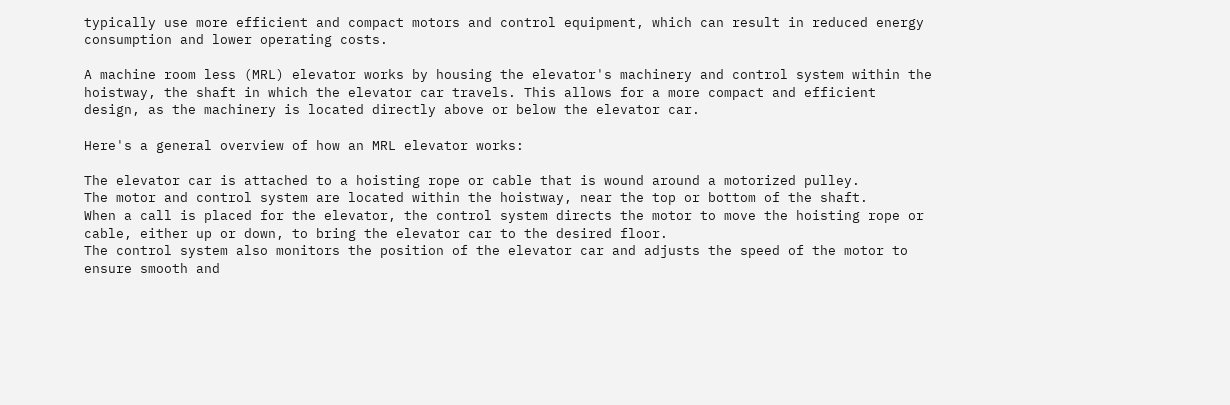typically use more efficient and compact motors and control equipment, which can result in reduced energy consumption and lower operating costs.

A machine room less (MRL) elevator works by housing the elevator's machinery and control system within the hoistway, the shaft in which the elevator car travels. This allows for a more compact and efficient design, as the machinery is located directly above or below the elevator car.

Here's a general overview of how an MRL elevator works:

The elevator car is attached to a hoisting rope or cable that is wound around a motorized pulley.
The motor and control system are located within the hoistway, near the top or bottom of the shaft.
When a call is placed for the elevator, the control system directs the motor to move the hoisting rope or cable, either up or down, to bring the elevator car to the desired floor.
The control system also monitors the position of the elevator car and adjusts the speed of the motor to ensure smooth and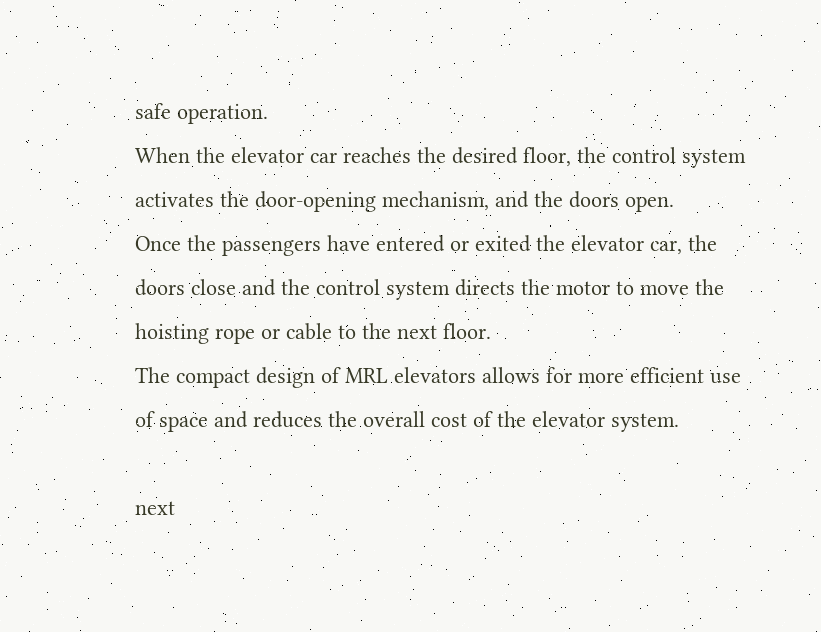safe operation.
When the elevator car reaches the desired floor, the control system activates the door-opening mechanism, and the doors open.
Once the passengers have entered or exited the elevator car, the doors close and the control system directs the motor to move the hoisting rope or cable to the next floor.
The compact design of MRL elevators allows for more efficient use of space and reduces the overall cost of the elevator system.

next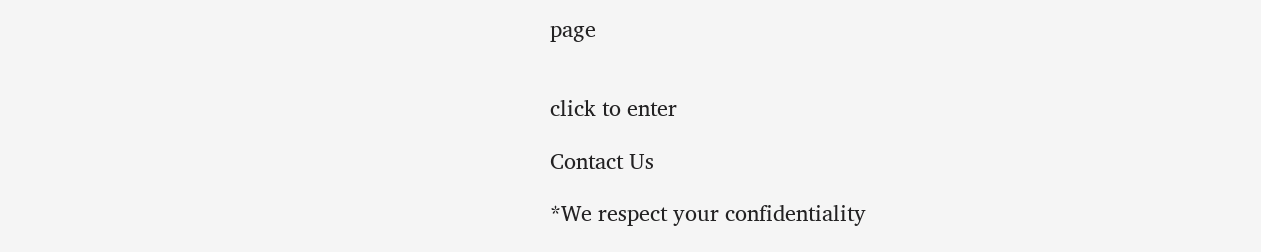page


click to enter

Contact Us

*We respect your confidentiality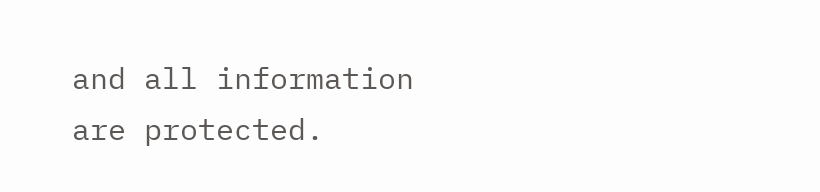and all information are protected.